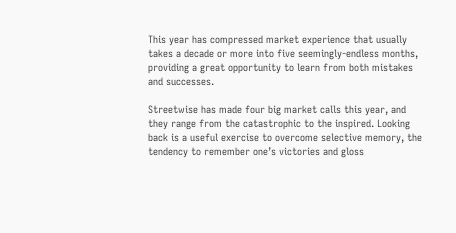This year has compressed market experience that usually takes a decade or more into five seemingly-endless months, providing a great opportunity to learn from both mistakes and successes.

Streetwise has made four big market calls this year, and they range from the catastrophic to the inspired. Looking back is a useful exercise to overcome selective memory, the tendency to remember one’s victories and gloss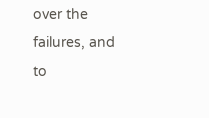over the failures, and to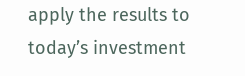apply the results to today’s investment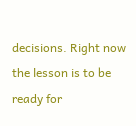decisions. Right now the lesson is to be ready for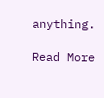anything.

Read More